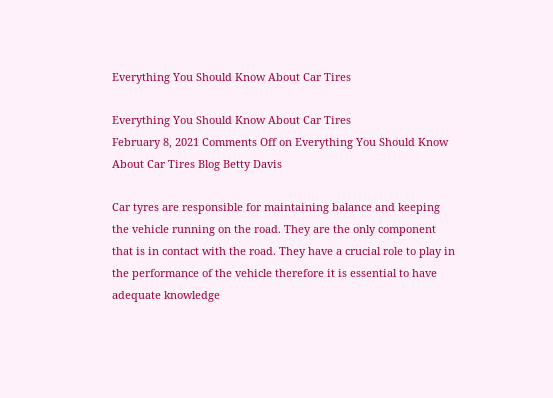Everything You Should Know About Car Tires

Everything You Should Know About Car Tires
February 8, 2021 Comments Off on Everything You Should Know About Car Tires Blog Betty Davis

Car tyres are responsible for maintaining balance and keeping the vehicle running on the road. They are the only component that is in contact with the road. They have a crucial role to play in the performance of the vehicle therefore it is essential to have adequate knowledge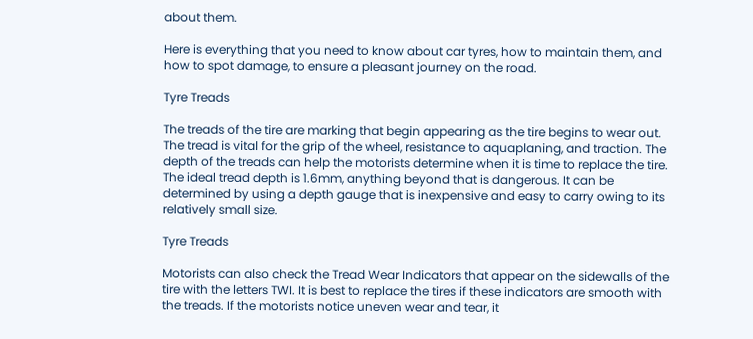about them.

Here is everything that you need to know about car tyres, how to maintain them, and how to spot damage, to ensure a pleasant journey on the road.

Tyre Treads

The treads of the tire are marking that begin appearing as the tire begins to wear out. The tread is vital for the grip of the wheel, resistance to aquaplaning, and traction. The depth of the treads can help the motorists determine when it is time to replace the tire. The ideal tread depth is 1.6mm, anything beyond that is dangerous. It can be determined by using a depth gauge that is inexpensive and easy to carry owing to its relatively small size.

Tyre Treads

Motorists can also check the Tread Wear Indicators that appear on the sidewalls of the tire with the letters TWI. It is best to replace the tires if these indicators are smooth with the treads. If the motorists notice uneven wear and tear, it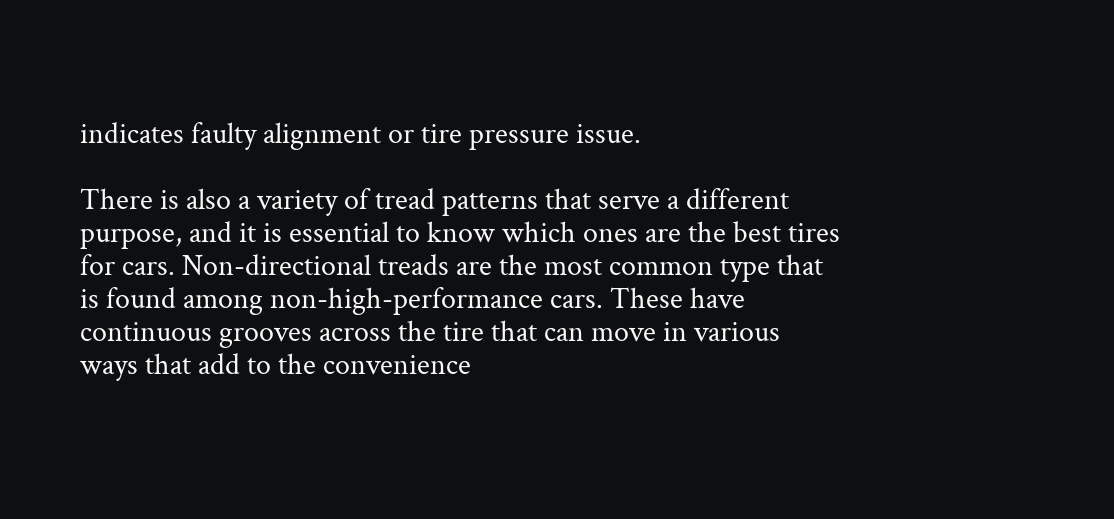indicates faulty alignment or tire pressure issue.

There is also a variety of tread patterns that serve a different purpose, and it is essential to know which ones are the best tires for cars. Non-directional treads are the most common type that is found among non-high-performance cars. These have continuous grooves across the tire that can move in various ways that add to the convenience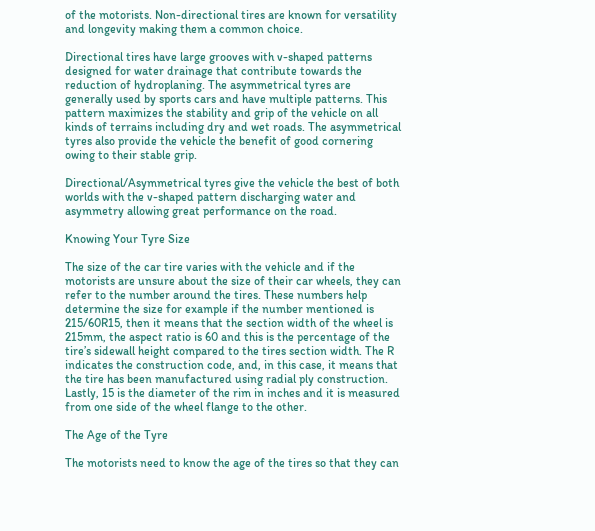of the motorists. Non-directional tires are known for versatility and longevity making them a common choice.

Directional tires have large grooves with v-shaped patterns designed for water drainage that contribute towards the reduction of hydroplaning. The asymmetrical tyres are generally used by sports cars and have multiple patterns. This pattern maximizes the stability and grip of the vehicle on all kinds of terrains including dry and wet roads. The asymmetrical tyres also provide the vehicle the benefit of good cornering owing to their stable grip.

Directional/Asymmetrical tyres give the vehicle the best of both worlds with the v-shaped pattern discharging water and asymmetry allowing great performance on the road.

Knowing Your Tyre Size

The size of the car tire varies with the vehicle and if the motorists are unsure about the size of their car wheels, they can refer to the number around the tires. These numbers help determine the size for example if the number mentioned is 215/60R15, then it means that the section width of the wheel is 215mm, the aspect ratio is 60 and this is the percentage of the tire’s sidewall height compared to the tires section width. The R indicates the construction code, and, in this case, it means that the tire has been manufactured using radial ply construction. Lastly, 15 is the diameter of the rim in inches and it is measured from one side of the wheel flange to the other.

The Age of the Tyre

The motorists need to know the age of the tires so that they can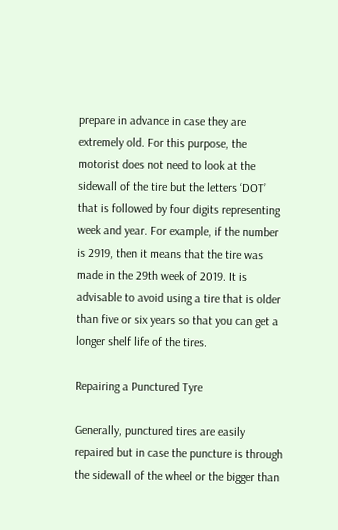prepare in advance in case they are extremely old. For this purpose, the motorist does not need to look at the sidewall of the tire but the letters ‘DOT’ that is followed by four digits representing week and year. For example, if the number is 2919, then it means that the tire was made in the 29th week of 2019. It is advisable to avoid using a tire that is older than five or six years so that you can get a longer shelf life of the tires.

Repairing a Punctured Tyre

Generally, punctured tires are easily repaired but in case the puncture is through the sidewall of the wheel or the bigger than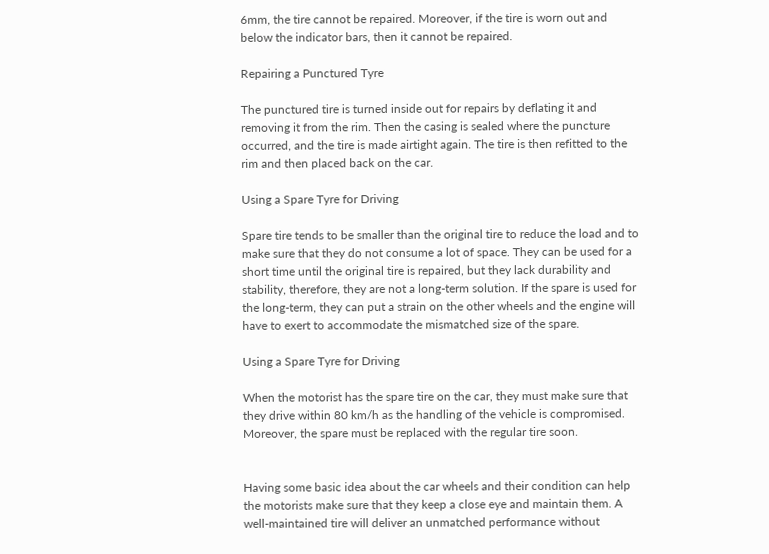6mm, the tire cannot be repaired. Moreover, if the tire is worn out and below the indicator bars, then it cannot be repaired.

Repairing a Punctured Tyre

The punctured tire is turned inside out for repairs by deflating it and removing it from the rim. Then the casing is sealed where the puncture occurred, and the tire is made airtight again. The tire is then refitted to the rim and then placed back on the car.

Using a Spare Tyre for Driving

Spare tire tends to be smaller than the original tire to reduce the load and to make sure that they do not consume a lot of space. They can be used for a short time until the original tire is repaired, but they lack durability and stability, therefore, they are not a long-term solution. If the spare is used for the long-term, they can put a strain on the other wheels and the engine will have to exert to accommodate the mismatched size of the spare.

Using a Spare Tyre for Driving

When the motorist has the spare tire on the car, they must make sure that they drive within 80 km/h as the handling of the vehicle is compromised. Moreover, the spare must be replaced with the regular tire soon.


Having some basic idea about the car wheels and their condition can help the motorists make sure that they keep a close eye and maintain them. A well-maintained tire will deliver an unmatched performance without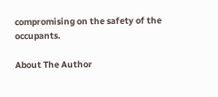compromising on the safety of the occupants.

About The Author